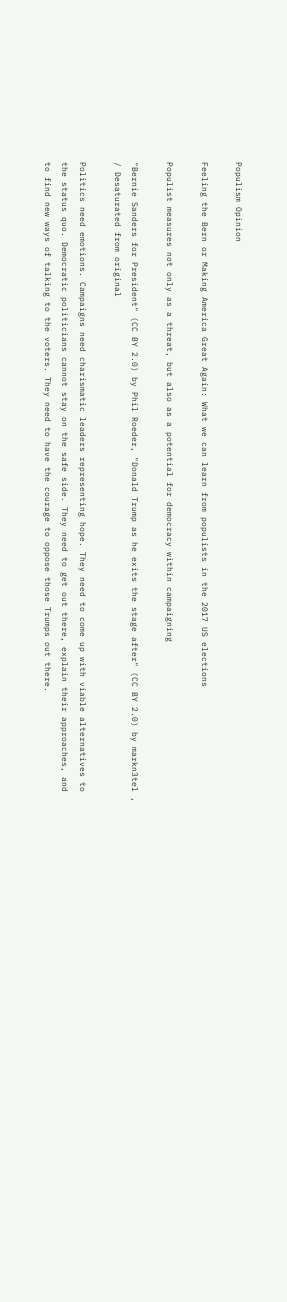Populism Opinion

Feeling the Bern or Making America Great Again: What we can learn from populists in the 2017 US elections

Populist measures not only as a threat, but also as a potential for democracy within campaigning

"Bernie Sanders for President" (CC BY 2.0) by Phil Roeder, "Donald Trump as he exits the stage after" (CC BY 2.0) by markn3tel , / Desaturated from original

Politics need emotions. Campaigns need charismatic leaders representing hope. They need to come up with viable alternatives to the status quo. Democratic politicians cannot stay on the safe side. They need to get out there, explain their approaches, and to find new ways of talking to the voters. They need to have the courage to oppose those Trumps out there.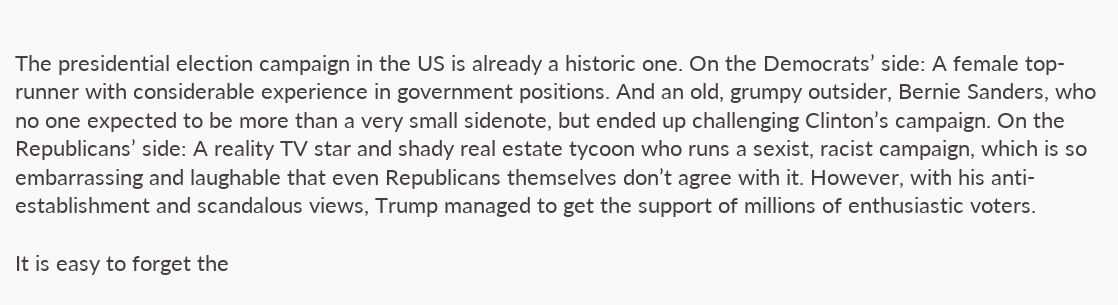The presidential election campaign in the US is already a historic one. On the Democrats’ side: A female top-runner with considerable experience in government positions. And an old, grumpy outsider, Bernie Sanders, who no one expected to be more than a very small sidenote, but ended up challenging Clinton’s campaign. On the Republicans’ side: A reality TV star and shady real estate tycoon who runs a sexist, racist campaign, which is so embarrassing and laughable that even Republicans themselves don’t agree with it. However, with his anti-establishment and scandalous views, Trump managed to get the support of millions of enthusiastic voters.

It is easy to forget the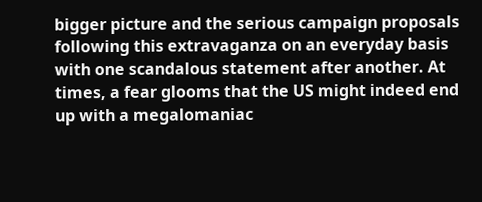bigger picture and the serious campaign proposals following this extravaganza on an everyday basis with one scandalous statement after another. At times, a fear glooms that the US might indeed end up with a megalomaniac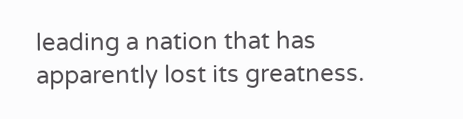leading a nation that has apparently lost its greatness.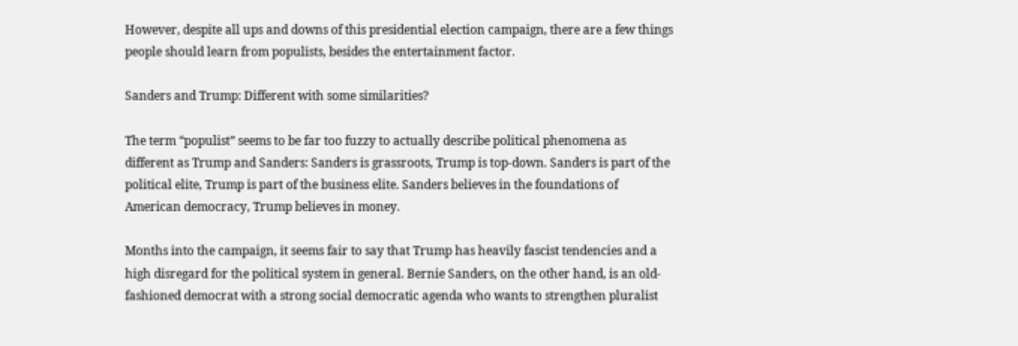However, despite all ups and downs of this presidential election campaign, there are a few things people should learn from populists, besides the entertainment factor.

Sanders and Trump: Different with some similarities?

The term “populist” seems to be far too fuzzy to actually describe political phenomena as different as Trump and Sanders: Sanders is grassroots, Trump is top-down. Sanders is part of the political elite, Trump is part of the business elite. Sanders believes in the foundations of American democracy, Trump believes in money.

Months into the campaign, it seems fair to say that Trump has heavily fascist tendencies and a high disregard for the political system in general. Bernie Sanders, on the other hand, is an old-fashioned democrat with a strong social democratic agenda who wants to strengthen pluralist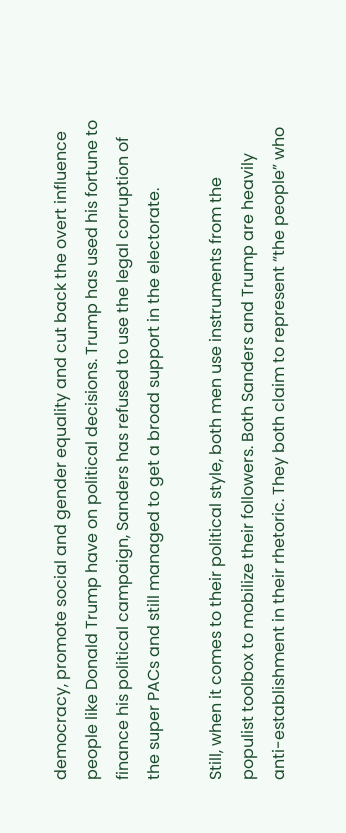democracy, promote social and gender equality and cut back the overt influence people like Donald Trump have on political decisions. Trump has used his fortune to finance his political campaign, Sanders has refused to use the legal corruption of the super PACs and still managed to get a broad support in the electorate.

Still, when it comes to their political style, both men use instruments from the populist toolbox to mobilize their followers. Both Sanders and Trump are heavily anti-establishment in their rhetoric. They both claim to represent “the people” who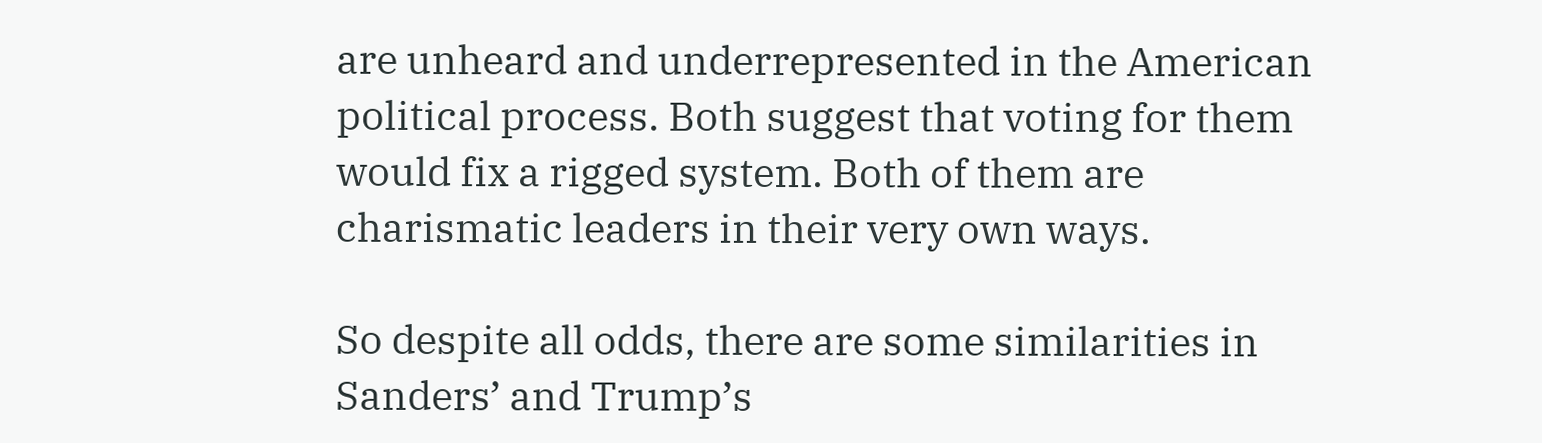are unheard and underrepresented in the American political process. Both suggest that voting for them would fix a rigged system. Both of them are charismatic leaders in their very own ways.

So despite all odds, there are some similarities in Sanders’ and Trump’s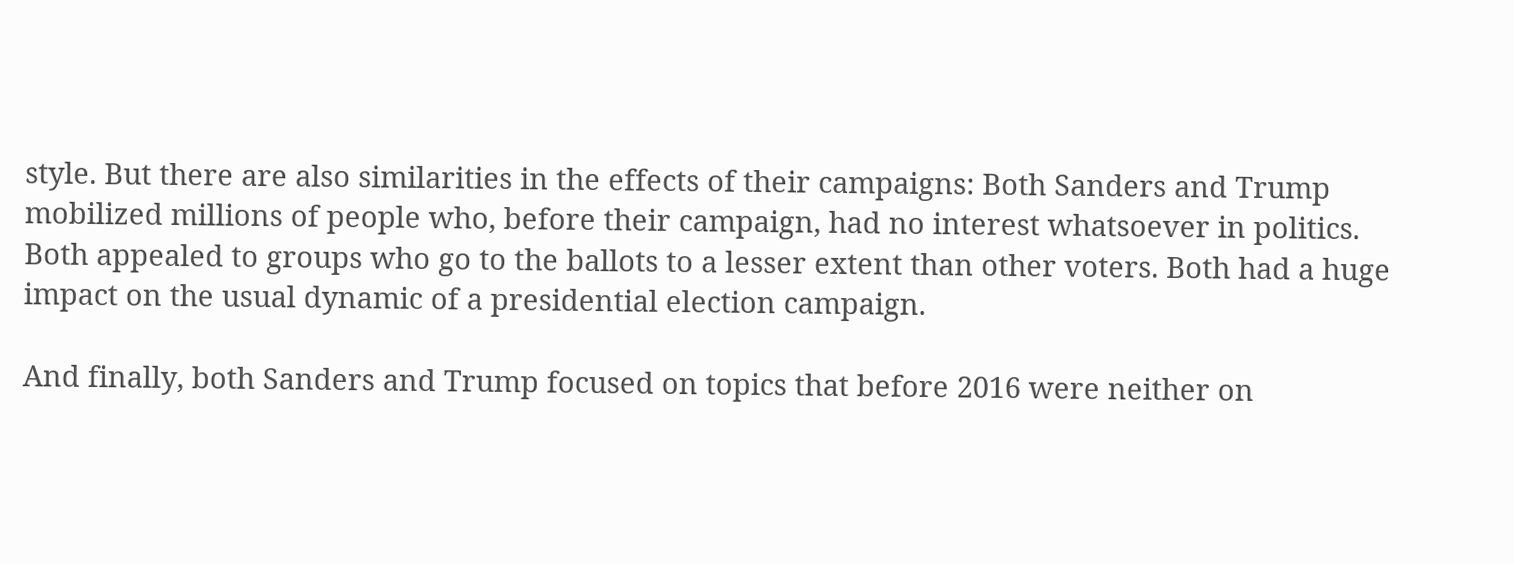style. But there are also similarities in the effects of their campaigns: Both Sanders and Trump mobilized millions of people who, before their campaign, had no interest whatsoever in politics. Both appealed to groups who go to the ballots to a lesser extent than other voters. Both had a huge impact on the usual dynamic of a presidential election campaign.

And finally, both Sanders and Trump focused on topics that before 2016 were neither on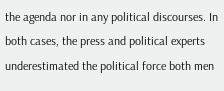the agenda nor in any political discourses. In both cases, the press and political experts underestimated the political force both men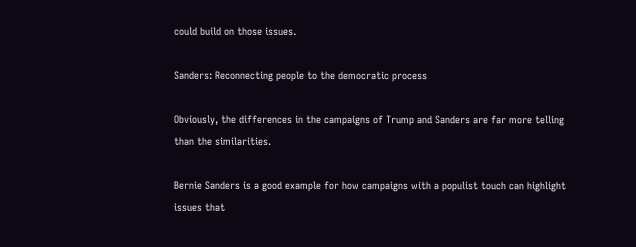could build on those issues.

Sanders: Reconnecting people to the democratic process

Obviously, the differences in the campaigns of Trump and Sanders are far more telling than the similarities.

Bernie Sanders is a good example for how campaigns with a populist touch can highlight issues that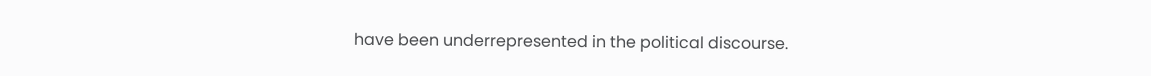have been underrepresented in the political discourse.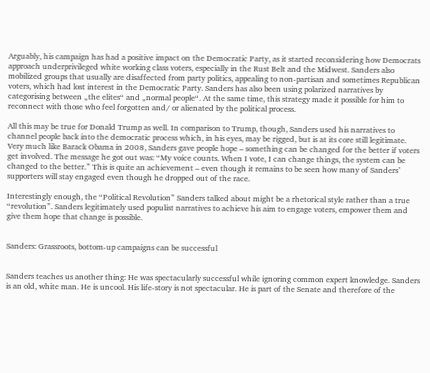Arguably, his campaign has had a positive impact on the Democratic Party, as it started reconsidering how Democrats approach underprivileged white working class voters, especially in the Rust Belt and the Midwest. Sanders also mobilized groups that usually are disaffected from party politics, appealing to non-partisan and sometimes Republican voters, which had lost interest in the Democratic Party. Sanders has also been using polarized narratives by categorising between „the elites“ and „normal people“. At the same time, this strategy made it possible for him to reconnect with those who feel forgotten and/ or alienated by the political process.

All this may be true for Donald Trump as well. In comparison to Trump, though, Sanders used his narratives to channel people back into the democratic process which, in his eyes, may be rigged, but is at its core still legitimate. Very much like Barack Obama in 2008, Sanders gave people hope – something can be changed for the better if voters get involved. The message he got out was: “My voice counts. When I vote, I can change things, the system can be changed to the better.” This is quite an achievement – even though it remains to be seen how many of Sanders’ supporters will stay engaged even though he dropped out of the race.

Interestingly enough, the “Political Revolution” Sanders talked about might be a rhetorical style rather than a true “revolution”. Sanders legitimately used populist narratives to achieve his aim to engage voters, empower them and give them hope that change is possible.


Sanders: Grassroots, bottom-up campaigns can be successful


Sanders teaches us another thing: He was spectacularly successful while ignoring common expert knowledge. Sanders is an old, white man. He is uncool. His life-story is not spectacular. He is part of the Senate and therefore of the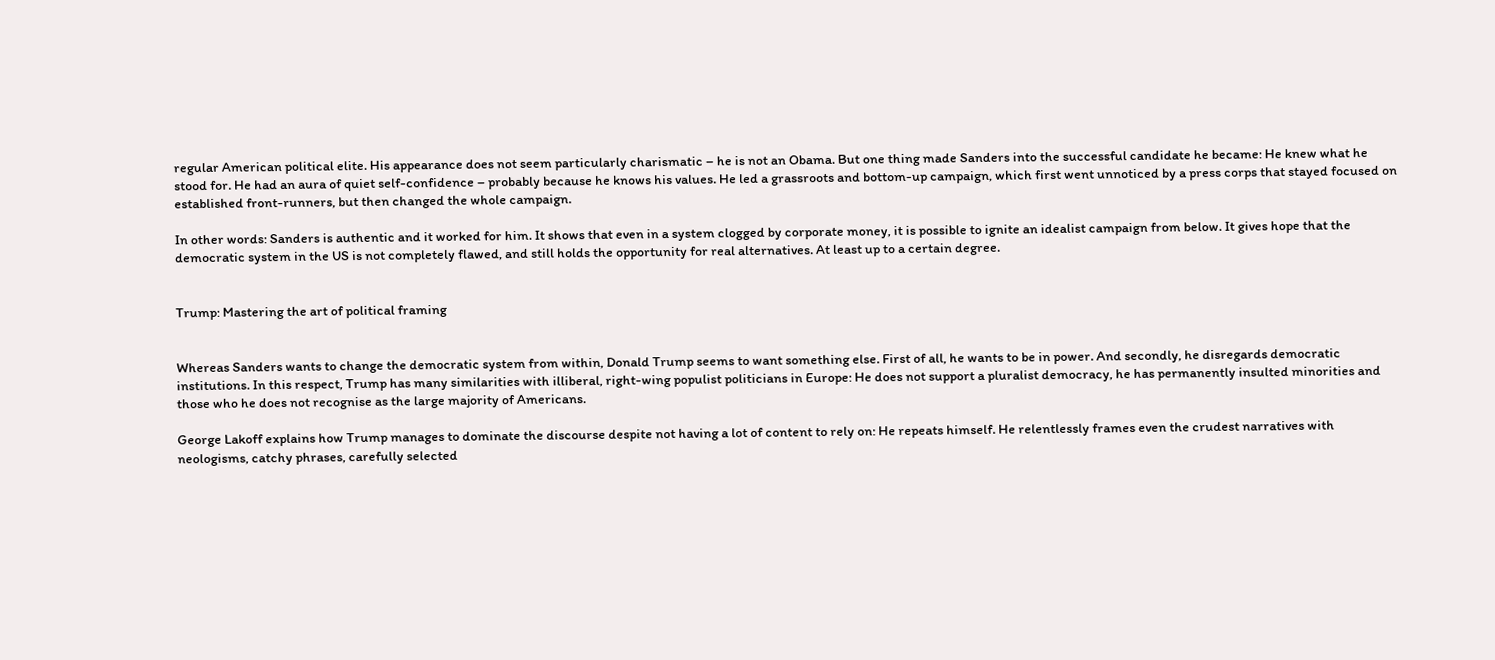regular American political elite. His appearance does not seem particularly charismatic – he is not an Obama. But one thing made Sanders into the successful candidate he became: He knew what he stood for. He had an aura of quiet self-confidence – probably because he knows his values. He led a grassroots and bottom-up campaign, which first went unnoticed by a press corps that stayed focused on established front-runners, but then changed the whole campaign.

In other words: Sanders is authentic and it worked for him. It shows that even in a system clogged by corporate money, it is possible to ignite an idealist campaign from below. It gives hope that the democratic system in the US is not completely flawed, and still holds the opportunity for real alternatives. At least up to a certain degree.


Trump: Mastering the art of political framing


Whereas Sanders wants to change the democratic system from within, Donald Trump seems to want something else. First of all, he wants to be in power. And secondly, he disregards democratic institutions. In this respect, Trump has many similarities with illiberal, right-wing populist politicians in Europe: He does not support a pluralist democracy, he has permanently insulted minorities and those who he does not recognise as the large majority of Americans.

George Lakoff explains how Trump manages to dominate the discourse despite not having a lot of content to rely on: He repeats himself. He relentlessly frames even the crudest narratives with neologisms, catchy phrases, carefully selected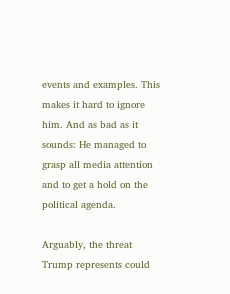events and examples. This makes it hard to ignore him. And as bad as it sounds: He managed to grasp all media attention and to get a hold on the political agenda.

Arguably, the threat Trump represents could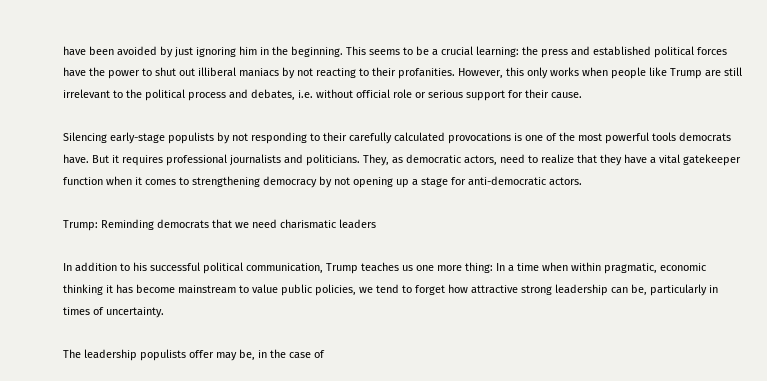have been avoided by just ignoring him in the beginning. This seems to be a crucial learning: the press and established political forces have the power to shut out illiberal maniacs by not reacting to their profanities. However, this only works when people like Trump are still irrelevant to the political process and debates, i.e. without official role or serious support for their cause.

Silencing early-stage populists by not responding to their carefully calculated provocations is one of the most powerful tools democrats have. But it requires professional journalists and politicians. They, as democratic actors, need to realize that they have a vital gatekeeper function when it comes to strengthening democracy by not opening up a stage for anti-democratic actors.

Trump: Reminding democrats that we need charismatic leaders

In addition to his successful political communication, Trump teaches us one more thing: In a time when within pragmatic, economic thinking it has become mainstream to value public policies, we tend to forget how attractive strong leadership can be, particularly in times of uncertainty.

The leadership populists offer may be, in the case of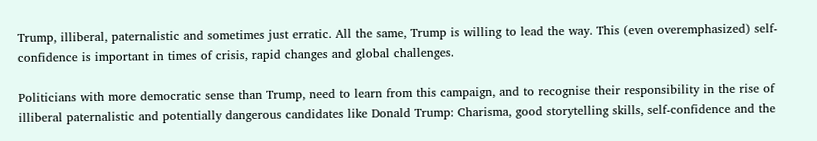Trump, illiberal, paternalistic and sometimes just erratic. All the same, Trump is willing to lead the way. This (even overemphasized) self-confidence is important in times of crisis, rapid changes and global challenges.

Politicians with more democratic sense than Trump, need to learn from this campaign, and to recognise their responsibility in the rise of illiberal paternalistic and potentially dangerous candidates like Donald Trump: Charisma, good storytelling skills, self-confidence and the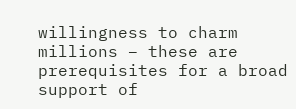willingness to charm millions – these are prerequisites for a broad support of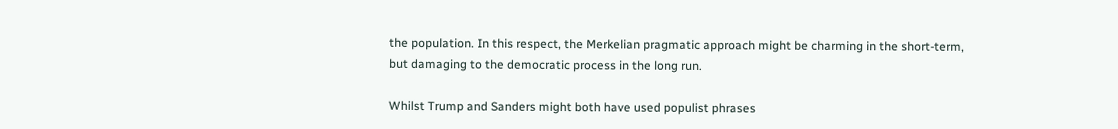the population. In this respect, the Merkelian pragmatic approach might be charming in the short-term, but damaging to the democratic process in the long run.

Whilst Trump and Sanders might both have used populist phrases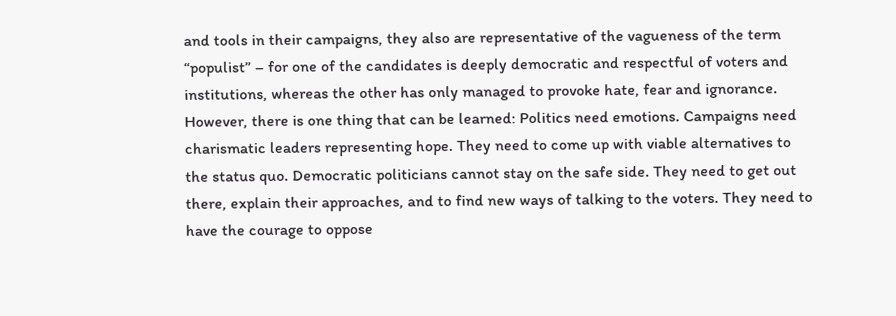and tools in their campaigns, they also are representative of the vagueness of the term “populist” – for one of the candidates is deeply democratic and respectful of voters and institutions, whereas the other has only managed to provoke hate, fear and ignorance. However, there is one thing that can be learned: Politics need emotions. Campaigns need charismatic leaders representing hope. They need to come up with viable alternatives to the status quo. Democratic politicians cannot stay on the safe side. They need to get out there, explain their approaches, and to find new ways of talking to the voters. They need to have the courage to oppose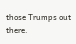those Trumps out there.